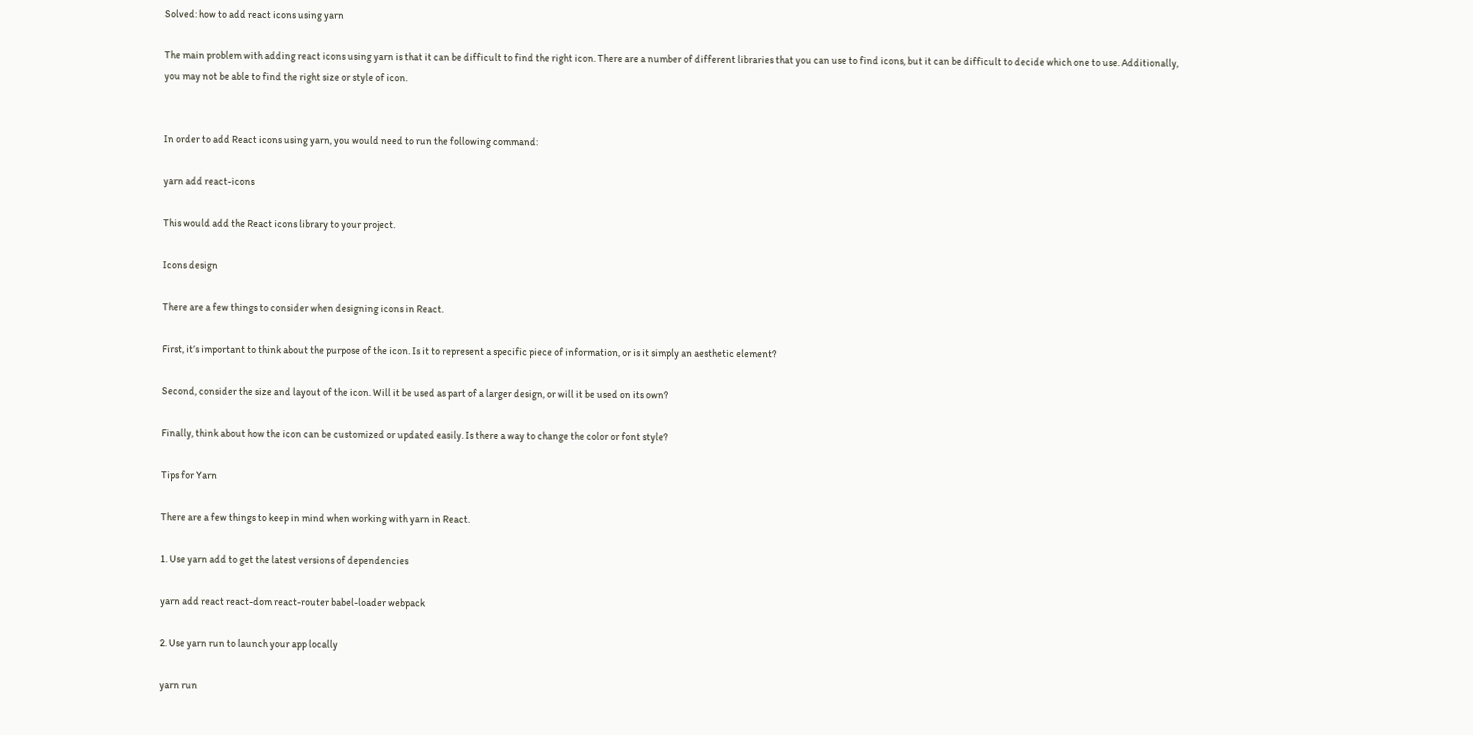Solved: how to add react icons using yarn

The main problem with adding react icons using yarn is that it can be difficult to find the right icon. There are a number of different libraries that you can use to find icons, but it can be difficult to decide which one to use. Additionally, you may not be able to find the right size or style of icon.


In order to add React icons using yarn, you would need to run the following command:

yarn add react-icons

This would add the React icons library to your project.

Icons design

There are a few things to consider when designing icons in React.

First, it’s important to think about the purpose of the icon. Is it to represent a specific piece of information, or is it simply an aesthetic element?

Second, consider the size and layout of the icon. Will it be used as part of a larger design, or will it be used on its own?

Finally, think about how the icon can be customized or updated easily. Is there a way to change the color or font style?

Tips for Yarn

There are a few things to keep in mind when working with yarn in React.

1. Use yarn add to get the latest versions of dependencies

yarn add react react-dom react-router babel-loader webpack

2. Use yarn run to launch your app locally

yarn run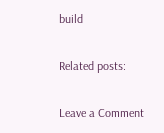build

Related posts:

Leave a Comment